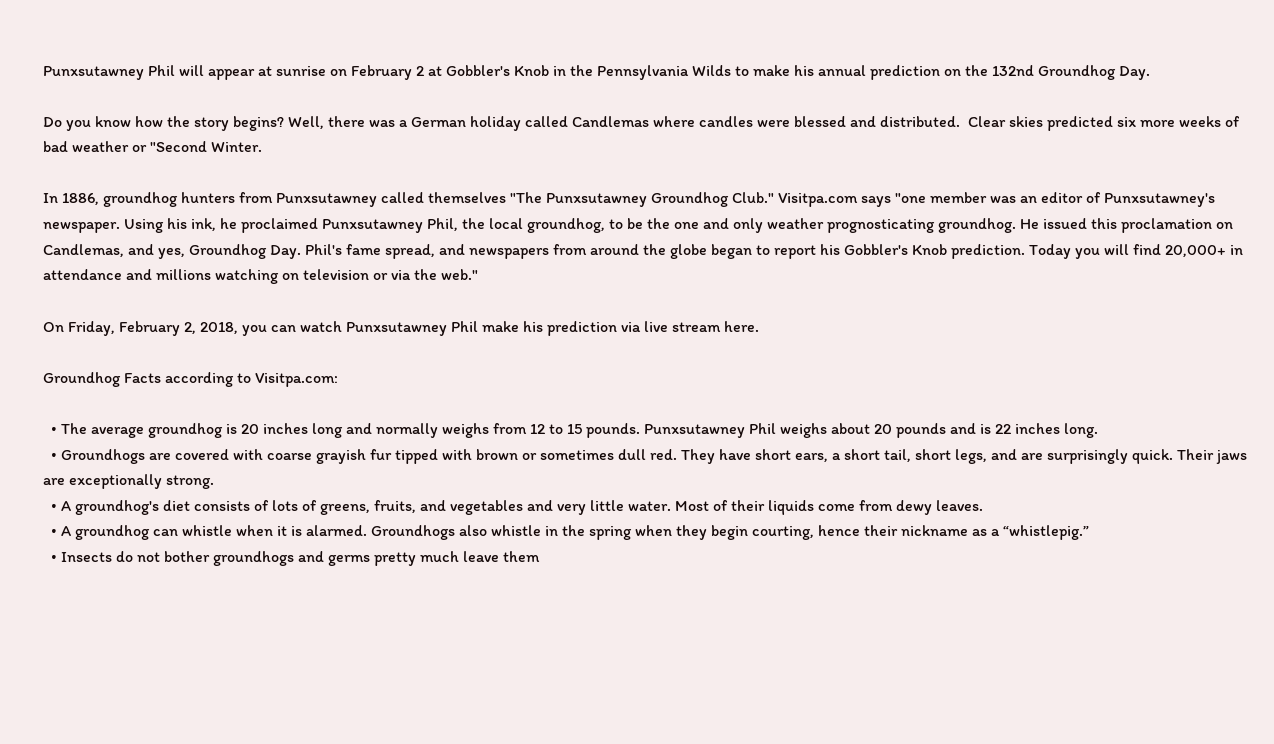Punxsutawney Phil will appear at sunrise on February 2 at Gobbler's Knob in the Pennsylvania Wilds to make his annual prediction on the 132nd Groundhog Day.

Do you know how the story begins? Well, there was a German holiday called Candlemas where candles were blessed and distributed.  Clear skies predicted six more weeks of bad weather or "Second Winter.

In 1886, groundhog hunters from Punxsutawney called themselves "The Punxsutawney Groundhog Club." Visitpa.com says "one member was an editor of Punxsutawney's newspaper. Using his ink, he proclaimed Punxsutawney Phil, the local groundhog, to be the one and only weather prognosticating groundhog. He issued this proclamation on Candlemas, and yes, Groundhog Day. Phil's fame spread, and newspapers from around the globe began to report his Gobbler's Knob prediction. Today you will find 20,000+ in attendance and millions watching on television or via the web."

On Friday, February 2, 2018, you can watch Punxsutawney Phil make his prediction via live stream here.

Groundhog Facts according to Visitpa.com:

  • The average groundhog is 20 inches long and normally weighs from 12 to 15 pounds. Punxsutawney Phil weighs about 20 pounds and is 22 inches long.
  • Groundhogs are covered with coarse grayish fur tipped with brown or sometimes dull red. They have short ears, a short tail, short legs, and are surprisingly quick. Their jaws are exceptionally strong.
  • A groundhog's diet consists of lots of greens, fruits, and vegetables and very little water. Most of their liquids come from dewy leaves.
  • A groundhog can whistle when it is alarmed. Groundhogs also whistle in the spring when they begin courting, hence their nickname as a “whistlepig.”
  • Insects do not bother groundhogs and germs pretty much leave them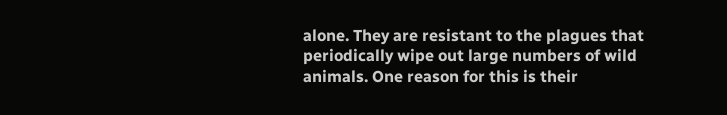alone. They are resistant to the plagues that periodically wipe out large numbers of wild animals. One reason for this is their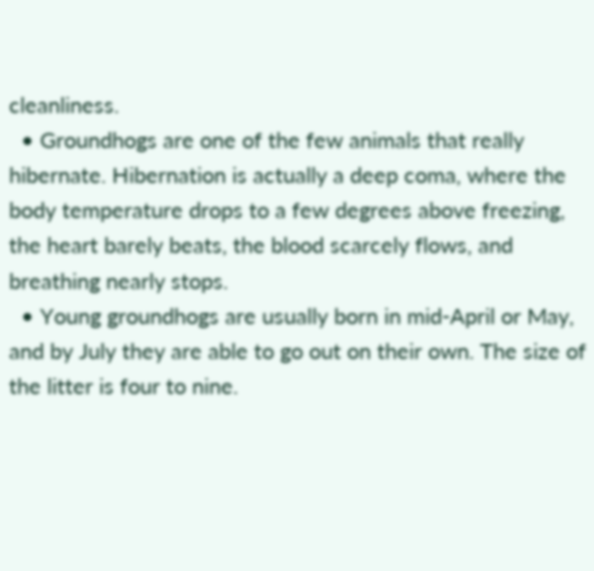cleanliness.
  • Groundhogs are one of the few animals that really hibernate. Hibernation is actually a deep coma, where the body temperature drops to a few degrees above freezing, the heart barely beats, the blood scarcely flows, and breathing nearly stops.
  • Young groundhogs are usually born in mid-April or May, and by July they are able to go out on their own. The size of the litter is four to nine.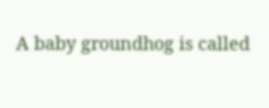A baby groundhog is called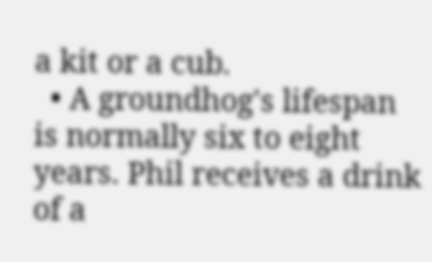a kit or a cub.
  • A groundhog's lifespan is normally six to eight years. Phil receives a drink of a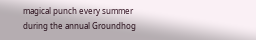magical punch every summer during the annual Groundhog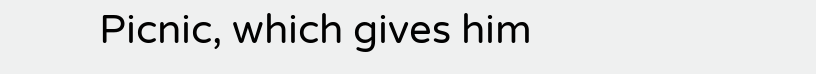Picnic, which gives him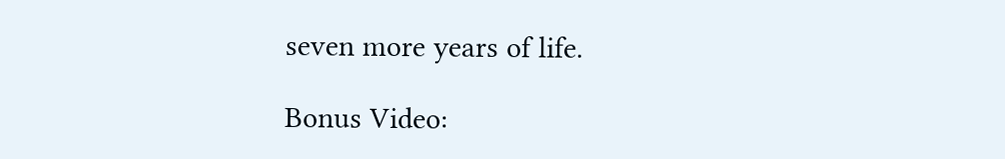seven more years of life.

Bonus Video: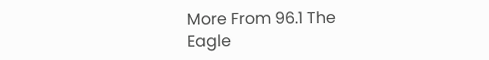More From 96.1 The Eagle